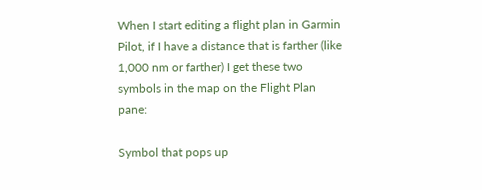When I start editing a flight plan in Garmin Pilot, if I have a distance that is farther (like 1,000 nm or farther) I get these two symbols in the map on the Flight Plan pane:

Symbol that pops up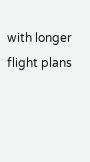with longer flight plans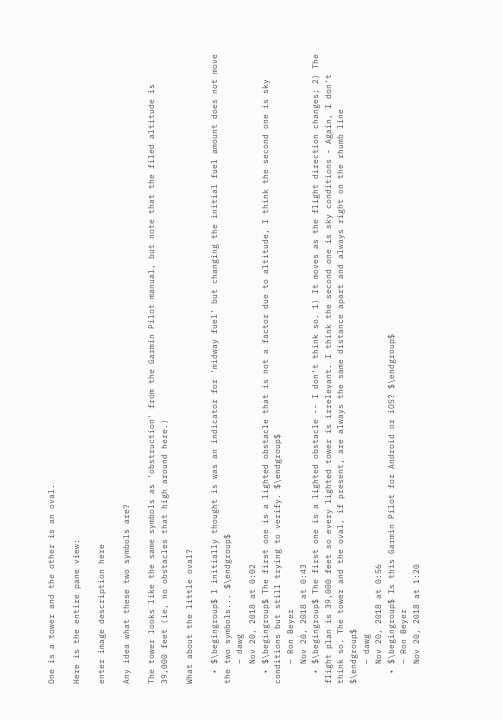One is a tower and the other is an oval.

Here is the entire pane view:

enter image description here

Any idea what these two symbols are?

The tower looks like the same symbols as 'obstruction' from the Garmin Pilot manual, but note that the filed altitude is 39,000 feet (ie, no obstacles that high around here.)

What about the little oval?

  • $\begingroup$ I initially thought is was an indicator for 'midway fuel' but changing the initial fuel amount does not move the two symbols... $\endgroup$
    – dawg
    Nov 20, 2018 at 0:02
  • $\begingroup$ The first one is a lighted obstacle that is not a factor due to altitude, I think the second one is sky conditions but still trying to verify. $\endgroup$
    – Ron Beyer
    Nov 20, 2018 at 0:43
  • $\begingroup$ The first one is a lighted obstacle -- I don't think so. 1) It moves as the flight direction changes; 2) The flight plan is 39,000 feet so every lighted tower is irrelevant. I think the second one is sky conditions - Again, I don't think so. The tower and the oval, if present, are always the same distance apart and always right on the rhumb line $\endgroup$
    – dawg
    Nov 20, 2018 at 0:56
  • $\begingroup$ Is this Garmin Pilot for Android or iOS? $\endgroup$
    – Ron Beyer
    Nov 20, 2018 at 1:20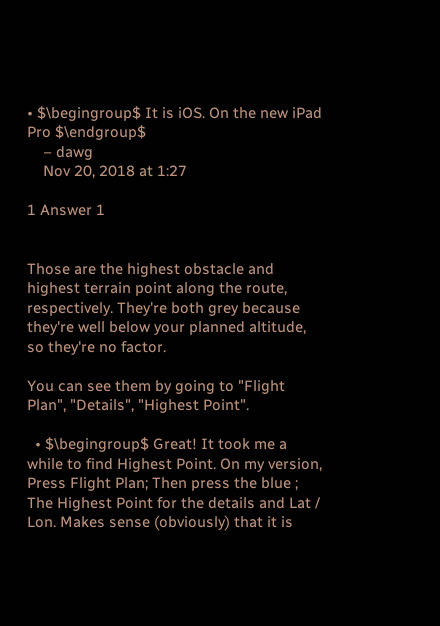• $\begingroup$ It is iOS. On the new iPad Pro $\endgroup$
    – dawg
    Nov 20, 2018 at 1:27

1 Answer 1


Those are the highest obstacle and highest terrain point along the route, respectively. They're both grey because they're well below your planned altitude, so they're no factor.

You can see them by going to "Flight Plan", "Details", "Highest Point".

  • $\begingroup$ Great! It took me a while to find Highest Point. On my version, Press Flight Plan; Then press the blue ; The Highest Point for the details and Lat / Lon. Makes sense (obviously) that it is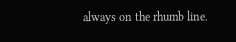always on the rhumb line.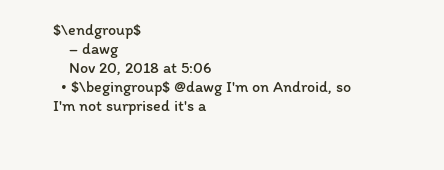$\endgroup$
    – dawg
    Nov 20, 2018 at 5:06
  • $\begingroup$ @dawg I'm on Android, so I'm not surprised it's a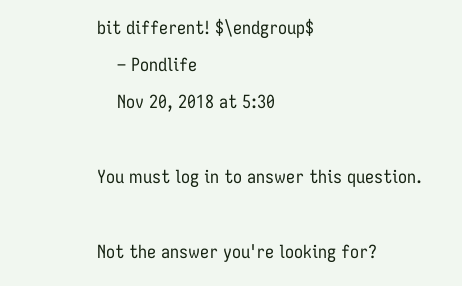bit different! $\endgroup$
    – Pondlife
    Nov 20, 2018 at 5:30

You must log in to answer this question.

Not the answer you're looking for?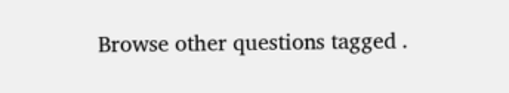Browse other questions tagged .